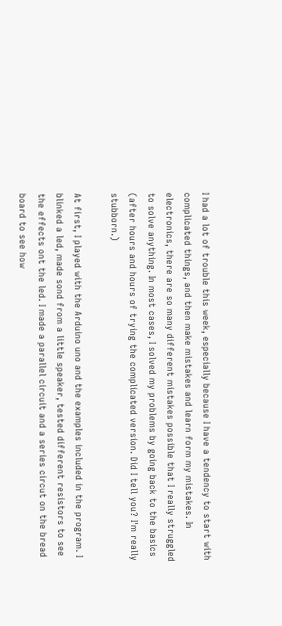I had a lot of trouble this week, especially because I have a tendency to start with complicated things, and then make mistakes and learn form my mistakes. In electronics, there are so many different mistakes possible that I really struggled to solve anything. In most cases, I solved my problems by going back to the basics (after hours and hours of trying the complicated version. Did I tell you? I'm really stubborn.)

At first, I played with the Arduino uno and the examples included in the program. I blinked a led, made sond from a little speaker, tested different resistors to see the effects ont the led. I made a parallel circuit and a series circut on the bread board to see how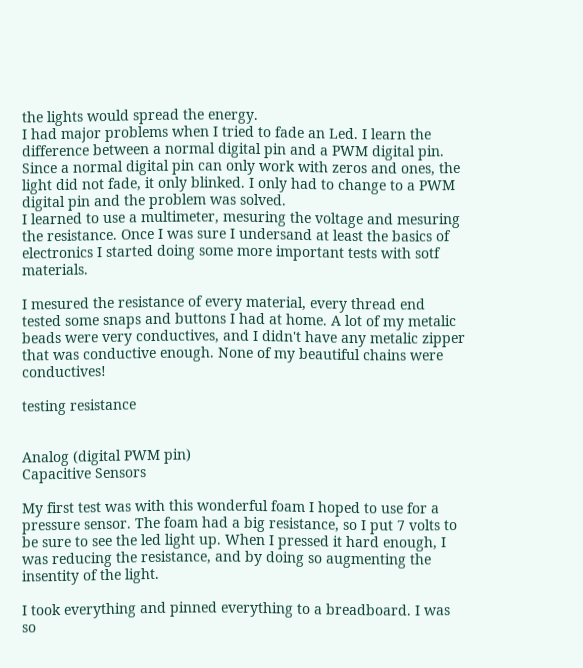the lights would spread the energy.
I had major problems when I tried to fade an Led. I learn the difference between a normal digital pin and a PWM digital pin. Since a normal digital pin can only work with zeros and ones, the light did not fade, it only blinked. I only had to change to a PWM digital pin and the problem was solved.
I learned to use a multimeter, mesuring the voltage and mesuring the resistance. Once I was sure I undersand at least the basics of electronics I started doing some more important tests with sotf materials.

I mesured the resistance of every material, every thread end tested some snaps and buttons I had at home. A lot of my metalic beads were very conductives, and I didn't have any metalic zipper that was conductive enough. None of my beautiful chains were conductives!

testing resistance


Analog (digital PWM pin)
Capacitive Sensors

My first test was with this wonderful foam I hoped to use for a pressure sensor. The foam had a big resistance, so I put 7 volts to be sure to see the led light up. When I pressed it hard enough, I was reducing the resistance, and by doing so augmenting the insentity of the light.

I took everything and pinned everything to a breadboard. I was so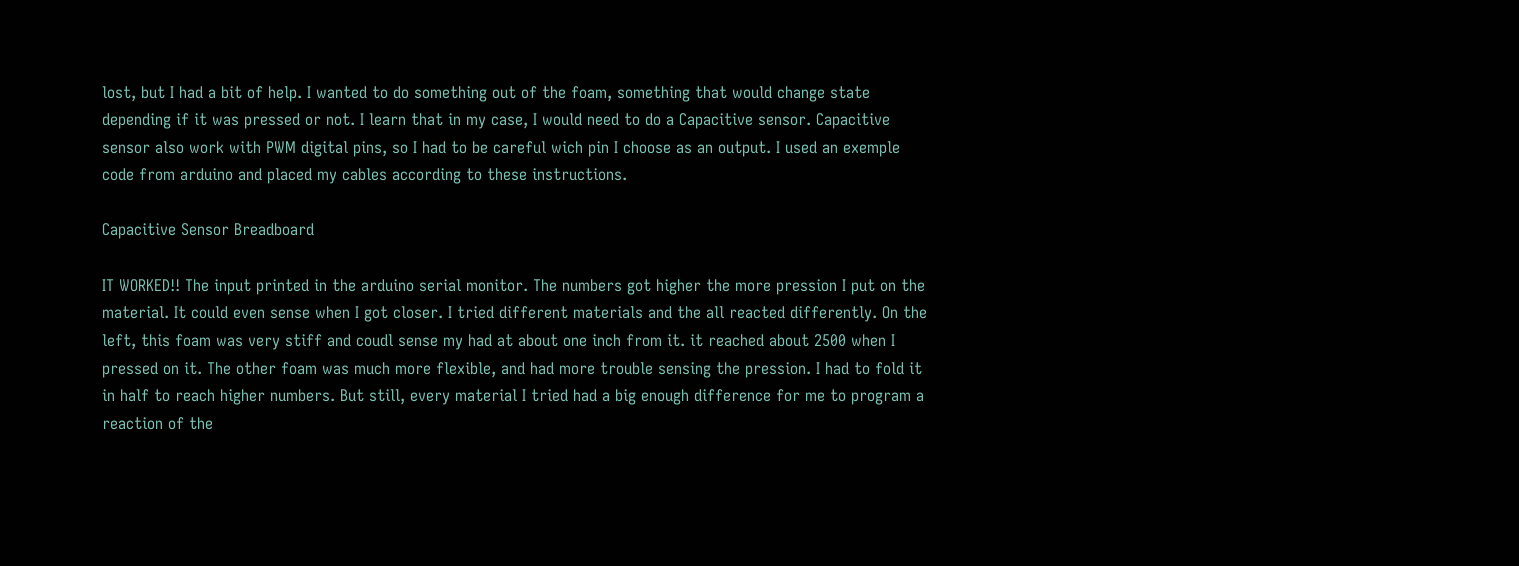lost, but I had a bit of help. I wanted to do something out of the foam, something that would change state depending if it was pressed or not. I learn that in my case, I would need to do a Capacitive sensor. Capacitive sensor also work with PWM digital pins, so I had to be careful wich pin I choose as an output. I used an exemple code from arduino and placed my cables according to these instructions.

Capacitive Sensor Breadboard

IT WORKED!! The input printed in the arduino serial monitor. The numbers got higher the more pression I put on the material. It could even sense when I got closer. I tried different materials and the all reacted differently. On the left, this foam was very stiff and coudl sense my had at about one inch from it. it reached about 2500 when I pressed on it. The other foam was much more flexible, and had more trouble sensing the pression. I had to fold it in half to reach higher numbers. But still, every material I tried had a big enough difference for me to program a reaction of the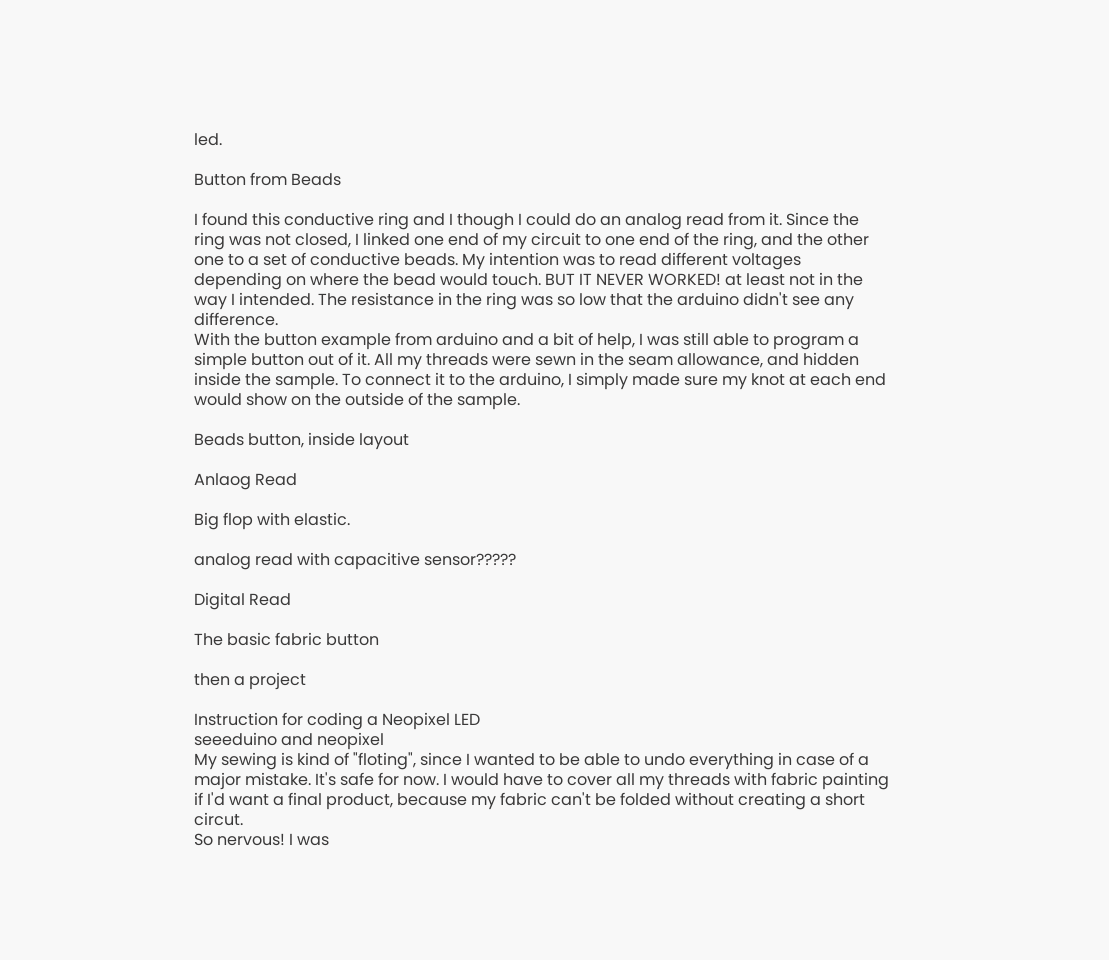led.

Button from Beads

I found this conductive ring and I though I could do an analog read from it. Since the ring was not closed, I linked one end of my circuit to one end of the ring, and the other one to a set of conductive beads. My intention was to read different voltages depending on where the bead would touch. BUT IT NEVER WORKED! at least not in the way I intended. The resistance in the ring was so low that the arduino didn't see any difference.
With the button example from arduino and a bit of help, I was still able to program a simple button out of it. All my threads were sewn in the seam allowance, and hidden inside the sample. To connect it to the arduino, I simply made sure my knot at each end would show on the outside of the sample.

Beads button, inside layout

Anlaog Read

Big flop with elastic.

analog read with capacitive sensor?????

Digital Read

The basic fabric button

then a project

Instruction for coding a Neopixel LED
seeeduino and neopixel
My sewing is kind of "floting", since I wanted to be able to undo everything in case of a major mistake. It's safe for now. I would have to cover all my threads with fabric painting if I'd want a final product, because my fabric can't be folded without creating a short circut.
So nervous! I was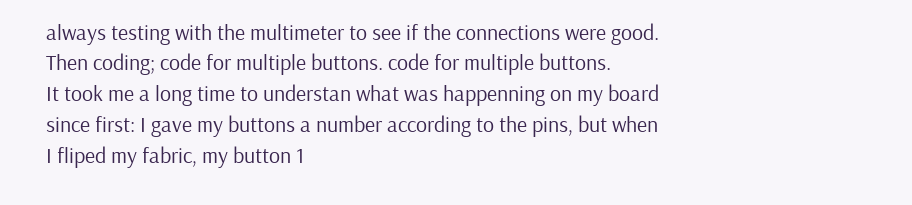always testing with the multimeter to see if the connections were good.
Then coding; code for multiple buttons. code for multiple buttons.
It took me a long time to understan what was happenning on my board since first: I gave my buttons a number according to the pins, but when I fliped my fabric, my button 1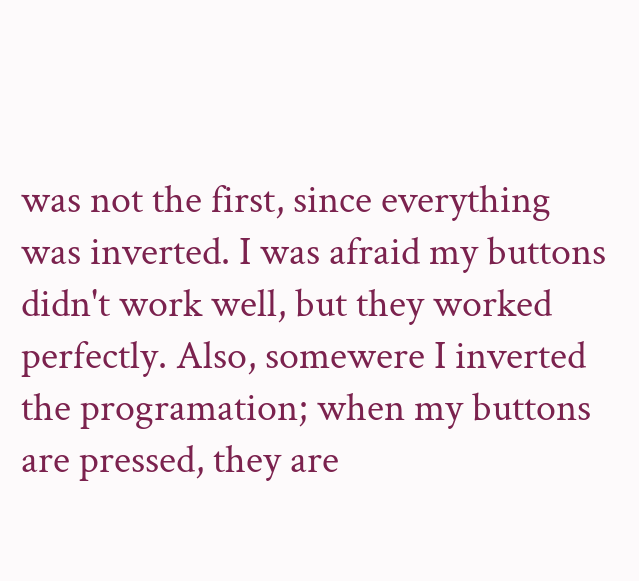was not the first, since everything was inverted. I was afraid my buttons didn't work well, but they worked perfectly. Also, somewere I inverted the programation; when my buttons are pressed, they are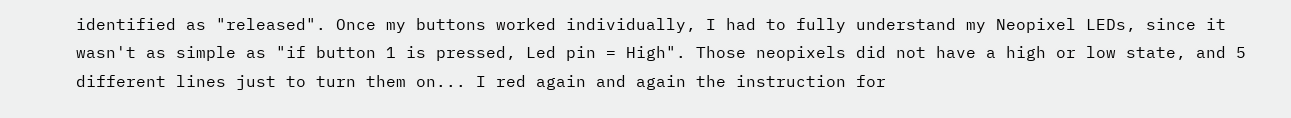identified as "released". Once my buttons worked individually, I had to fully understand my Neopixel LEDs, since it wasn't as simple as "if button 1 is pressed, Led pin = High". Those neopixels did not have a high or low state, and 5 different lines just to turn them on... I red again and again the instruction for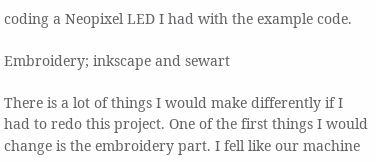coding a Neopixel LED I had with the example code.

Embroidery; inkscape and sewart

There is a lot of things I would make differently if I had to redo this project. One of the first things I would change is the embroidery part. I fell like our machine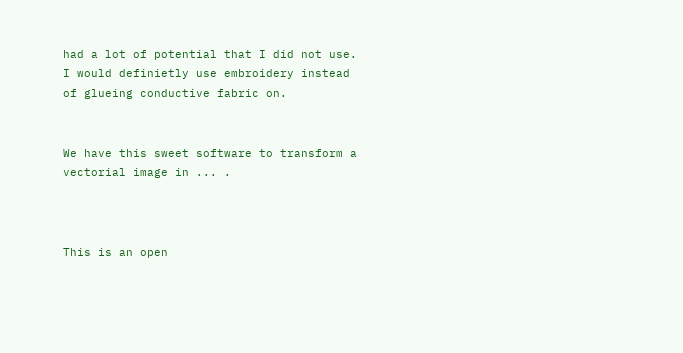had a lot of potential that I did not use. I would definietly use embroidery instead of glueing conductive fabric on.


We have this sweet software to transform a vectorial image in ... .



This is an open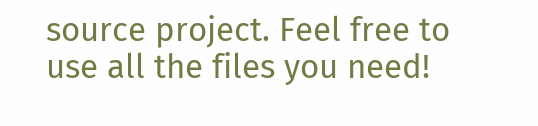source project. Feel free to use all the files you need!